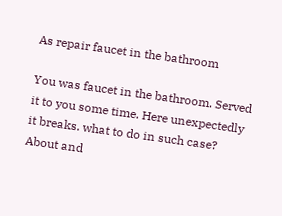As repair faucet in the bathroom

You was faucet in the bathroom. Served it to you some time. Here unexpectedly it breaks. what to do in such case? About and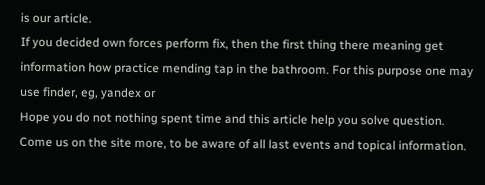is our article.
If you decided own forces perform fix, then the first thing there meaning get information how practice mending tap in the bathroom. For this purpose one may use finder, eg, yandex or
Hope you do not nothing spent time and this article help you solve question.
Come us on the site more, to be aware of all last events and topical information.